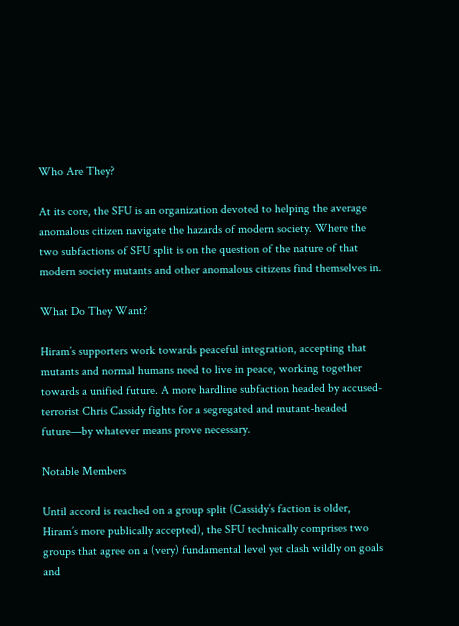Who Are They?

At its core, the SFU is an organization devoted to helping the average anomalous citizen navigate the hazards of modern society. Where the two subfactions of SFU split is on the question of the nature of that modern society mutants and other anomalous citizens find themselves in.

What Do They Want?

Hiram’s supporters work towards peaceful integration, accepting that mutants and normal humans need to live in peace, working together towards a unified future. A more hardline subfaction headed by accused-terrorist Chris Cassidy fights for a segregated and mutant-headed future—by whatever means prove necessary.

Notable Members

Until accord is reached on a group split (Cassidy’s faction is older, Hiram’s more publically accepted), the SFU technically comprises two groups that agree on a (very) fundamental level yet clash wildly on goals and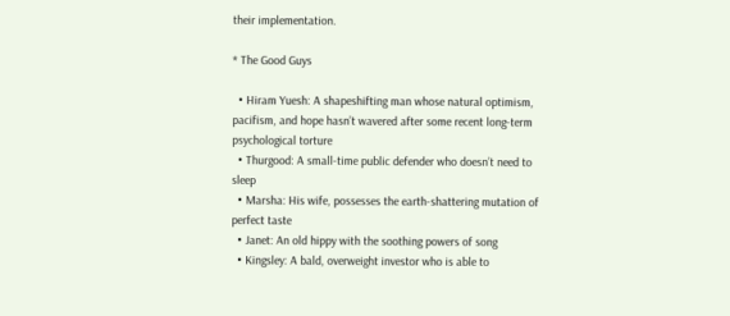their implementation.

* The Good Guys

  • Hiram Yuesh: A shapeshifting man whose natural optimism, pacifism, and hope hasn’t wavered after some recent long-term psychological torture
  • Thurgood: A small-time public defender who doesn’t need to sleep
  • Marsha: His wife, possesses the earth-shattering mutation of perfect taste
  • Janet: An old hippy with the soothing powers of song
  • Kingsley: A bald, overweight investor who is able to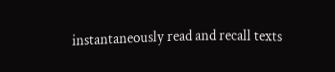instantaneously read and recall texts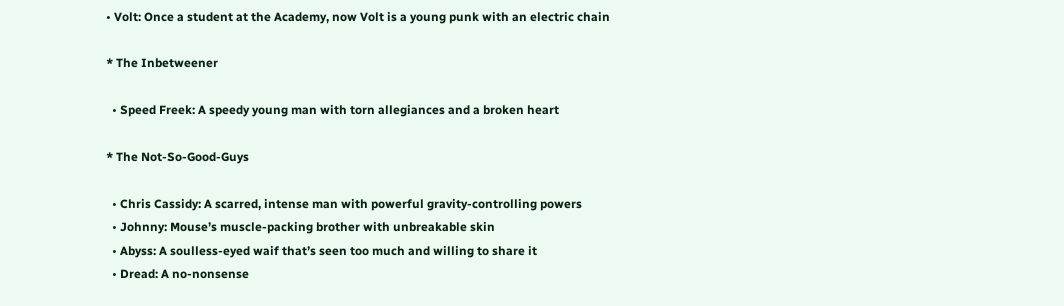• Volt: Once a student at the Academy, now Volt is a young punk with an electric chain

* The Inbetweener

  • Speed Freek: A speedy young man with torn allegiances and a broken heart

* The Not-So-Good-Guys

  • Chris Cassidy: A scarred, intense man with powerful gravity-controlling powers
  • Johnny: Mouse’s muscle-packing brother with unbreakable skin
  • Abyss: A soulless-eyed waif that’s seen too much and willing to share it
  • Dread: A no-nonsense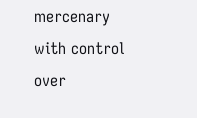mercenary with control over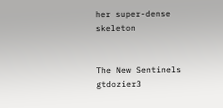her super-dense skeleton


The New Sentinels gtdozier3